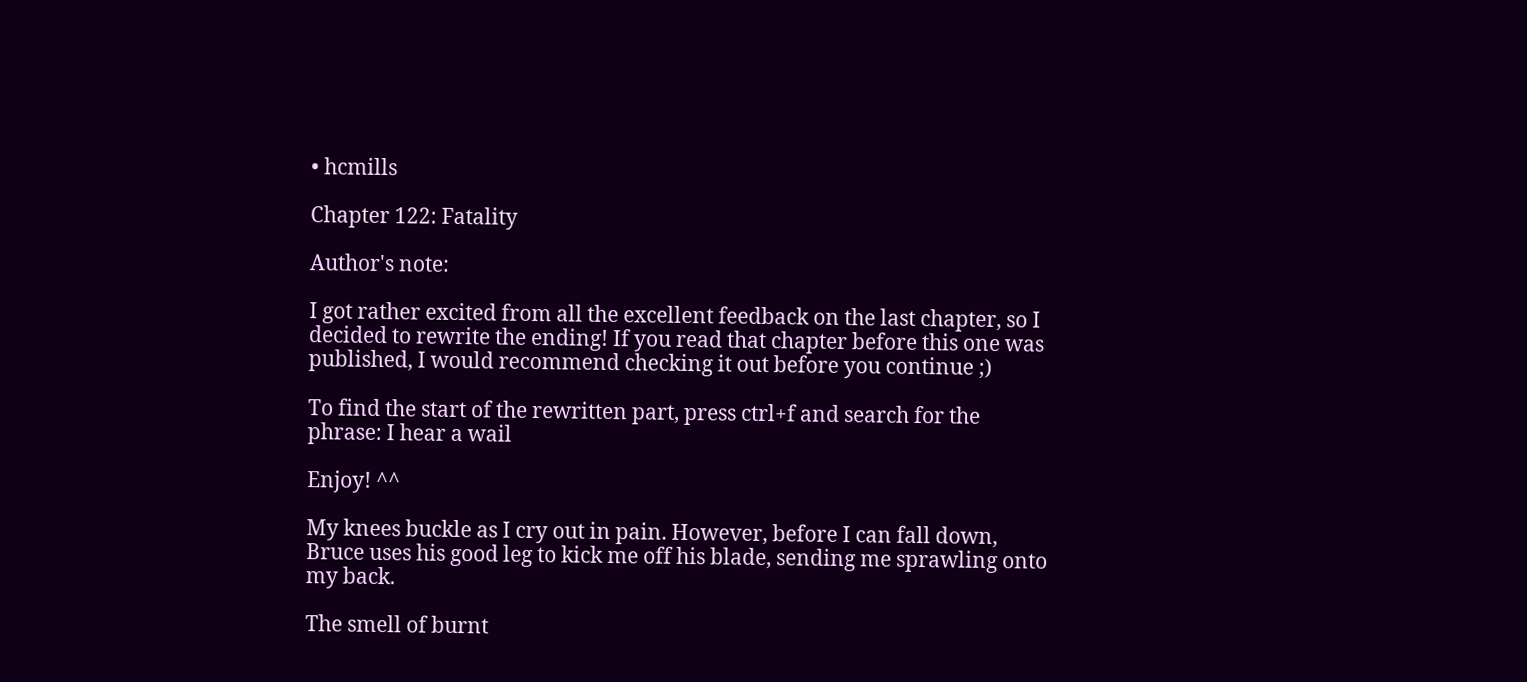• hcmills

Chapter 122: Fatality

Author's note:

I got rather excited from all the excellent feedback on the last chapter, so I decided to rewrite the ending! If you read that chapter before this one was published, I would recommend checking it out before you continue ;)

To find the start of the rewritten part, press ctrl+f and search for the phrase: I hear a wail

Enjoy! ^^

My knees buckle as I cry out in pain. However, before I can fall down, Bruce uses his good leg to kick me off his blade, sending me sprawling onto my back.

The smell of burnt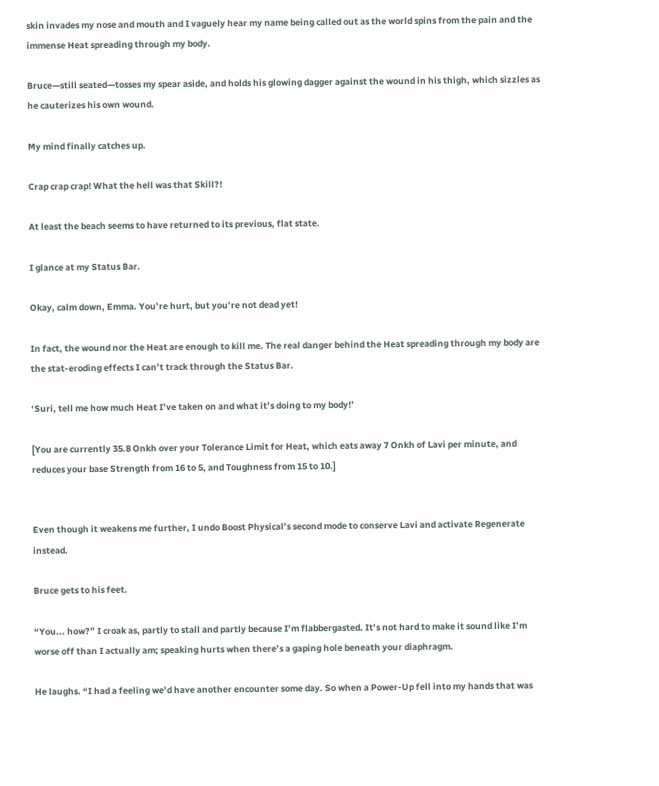skin invades my nose and mouth and I vaguely hear my name being called out as the world spins from the pain and the immense Heat spreading through my body.

Bruce—still seated—tosses my spear aside, and holds his glowing dagger against the wound in his thigh, which sizzles as he cauterizes his own wound.

My mind finally catches up.

Crap crap crap! What the hell was that Skill?!

At least the beach seems to have returned to its previous, flat state.

I glance at my Status Bar.

Okay, calm down, Emma. You’re hurt, but you’re not dead yet!

In fact, the wound nor the Heat are enough to kill me. The real danger behind the Heat spreading through my body are the stat-eroding effects I can’t track through the Status Bar.

‘Suri, tell me how much Heat I’ve taken on and what it’s doing to my body!’

[You are currently 35.8 Onkh over your Tolerance Limit for Heat, which eats away 7 Onkh of Lavi per minute, and reduces your base Strength from 16 to 5, and Toughness from 15 to 10.]


Even though it weakens me further, I undo Boost Physical’s second mode to conserve Lavi and activate Regenerate instead.

Bruce gets to his feet.

“You... how?” I croak as, partly to stall and partly because I’m flabbergasted. It’s not hard to make it sound like I’m worse off than I actually am; speaking hurts when there’s a gaping hole beneath your diaphragm.

He laughs. “I had a feeling we’d have another encounter some day. So when a Power-Up fell into my hands that was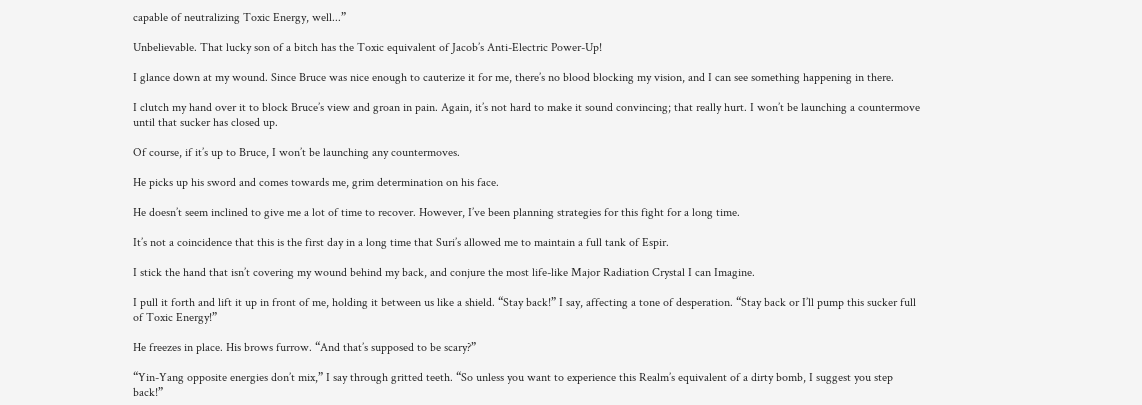capable of neutralizing Toxic Energy, well...”

Unbelievable. That lucky son of a bitch has the Toxic equivalent of Jacob’s Anti-Electric Power-Up!

I glance down at my wound. Since Bruce was nice enough to cauterize it for me, there’s no blood blocking my vision, and I can see something happening in there.

I clutch my hand over it to block Bruce’s view and groan in pain. Again, it’s not hard to make it sound convincing; that really hurt. I won’t be launching a countermove until that sucker has closed up.

Of course, if it’s up to Bruce, I won’t be launching any countermoves.

He picks up his sword and comes towards me, grim determination on his face.

He doesn’t seem inclined to give me a lot of time to recover. However, I’ve been planning strategies for this fight for a long time.

It’s not a coincidence that this is the first day in a long time that Suri’s allowed me to maintain a full tank of Espir.

I stick the hand that isn’t covering my wound behind my back, and conjure the most life-like Major Radiation Crystal I can Imagine.

I pull it forth and lift it up in front of me, holding it between us like a shield. “Stay back!” I say, affecting a tone of desperation. “Stay back or I’ll pump this sucker full of Toxic Energy!”

He freezes in place. His brows furrow. “And that’s supposed to be scary?”

“Yin-Yang opposite energies don’t mix,” I say through gritted teeth. “So unless you want to experience this Realm’s equivalent of a dirty bomb, I suggest you step back!”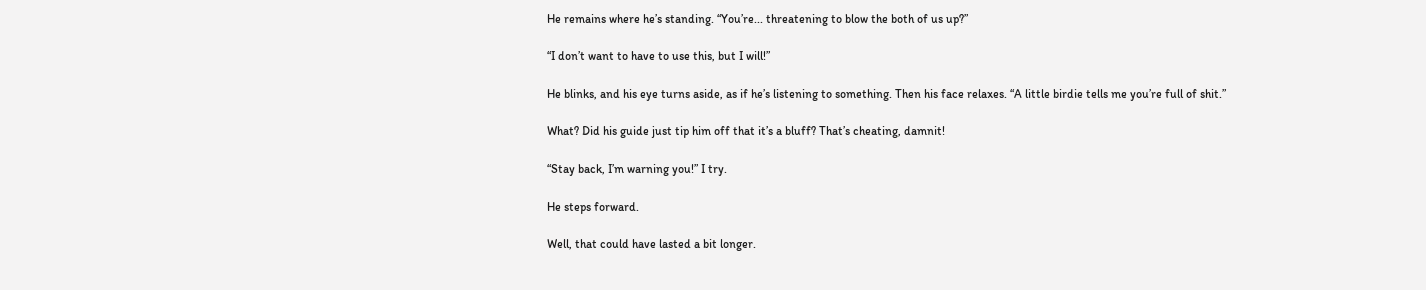He remains where he’s standing. “You’re... threatening to blow the both of us up?”

“I don’t want to have to use this, but I will!”

He blinks, and his eye turns aside, as if he’s listening to something. Then his face relaxes. “A little birdie tells me you’re full of shit.”

What? Did his guide just tip him off that it’s a bluff? That’s cheating, damnit!

“Stay back, I’m warning you!” I try.

He steps forward.

Well, that could have lasted a bit longer.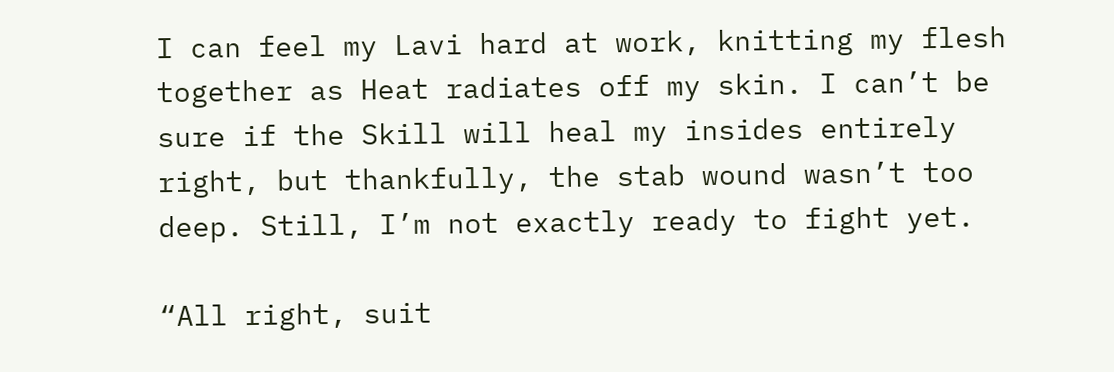I can feel my Lavi hard at work, knitting my flesh together as Heat radiates off my skin. I can’t be sure if the Skill will heal my insides entirely right, but thankfully, the stab wound wasn’t too deep. Still, I’m not exactly ready to fight yet.

“All right, suit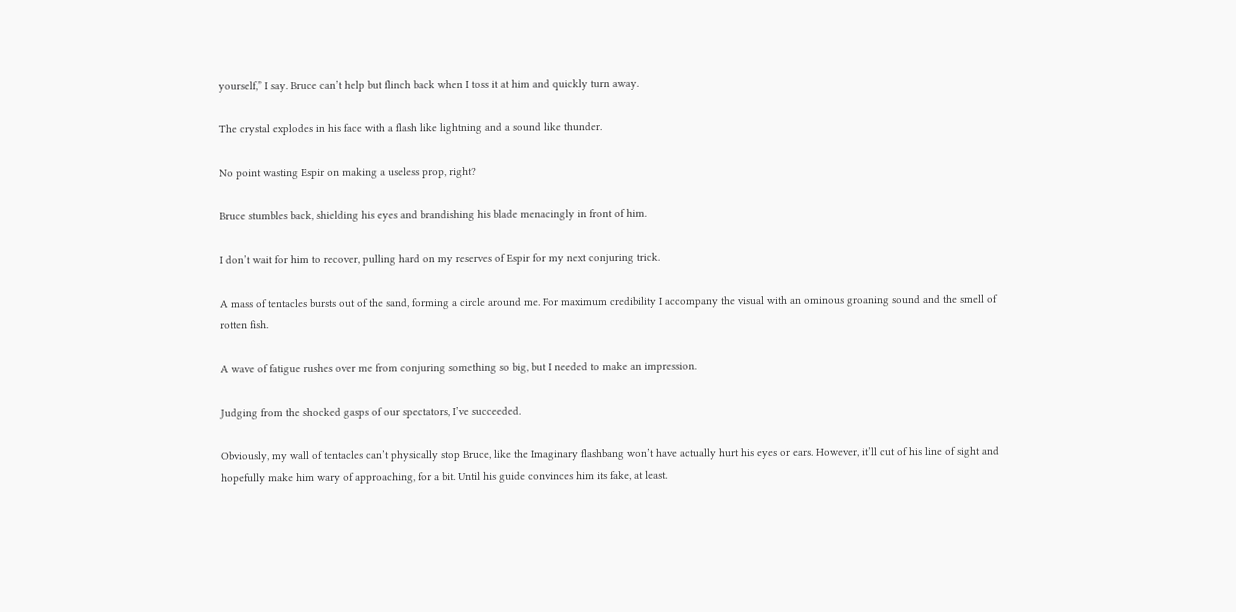yourself,” I say. Bruce can’t help but flinch back when I toss it at him and quickly turn away.

The crystal explodes in his face with a flash like lightning and a sound like thunder.

No point wasting Espir on making a useless prop, right?

Bruce stumbles back, shielding his eyes and brandishing his blade menacingly in front of him.

I don’t wait for him to recover, pulling hard on my reserves of Espir for my next conjuring trick.

A mass of tentacles bursts out of the sand, forming a circle around me. For maximum credibility I accompany the visual with an ominous groaning sound and the smell of rotten fish.

A wave of fatigue rushes over me from conjuring something so big, but I needed to make an impression.

Judging from the shocked gasps of our spectators, I’ve succeeded.

Obviously, my wall of tentacles can’t physically stop Bruce, like the Imaginary flashbang won’t have actually hurt his eyes or ears. However, it’ll cut of his line of sight and hopefully make him wary of approaching, for a bit. Until his guide convinces him its fake, at least.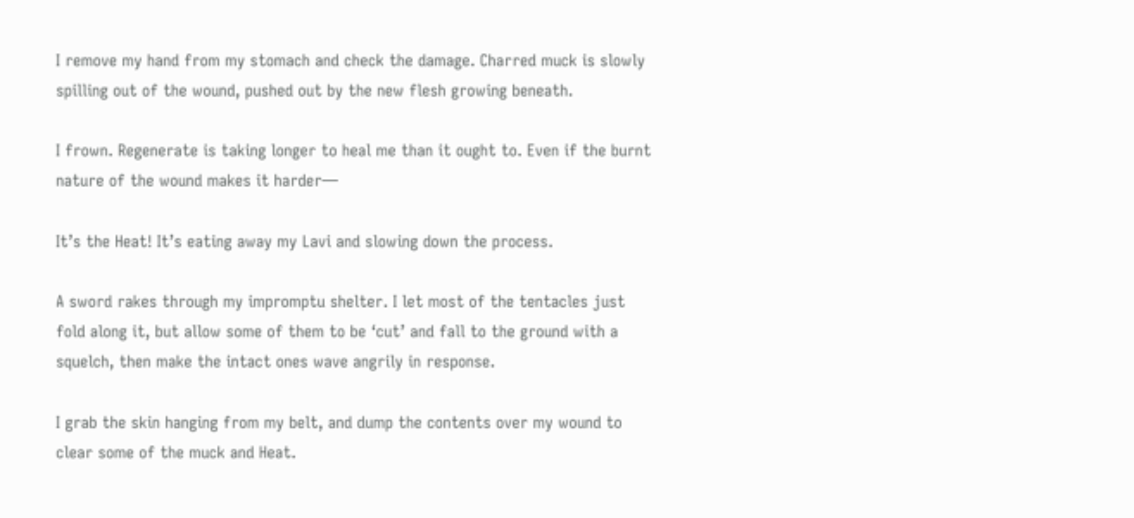I remove my hand from my stomach and check the damage. Charred muck is slowly spilling out of the wound, pushed out by the new flesh growing beneath.

I frown. Regenerate is taking longer to heal me than it ought to. Even if the burnt nature of the wound makes it harder—

It’s the Heat! It’s eating away my Lavi and slowing down the process.

A sword rakes through my impromptu shelter. I let most of the tentacles just fold along it, but allow some of them to be ‘cut’ and fall to the ground with a squelch, then make the intact ones wave angrily in response.

I grab the skin hanging from my belt, and dump the contents over my wound to clear some of the muck and Heat.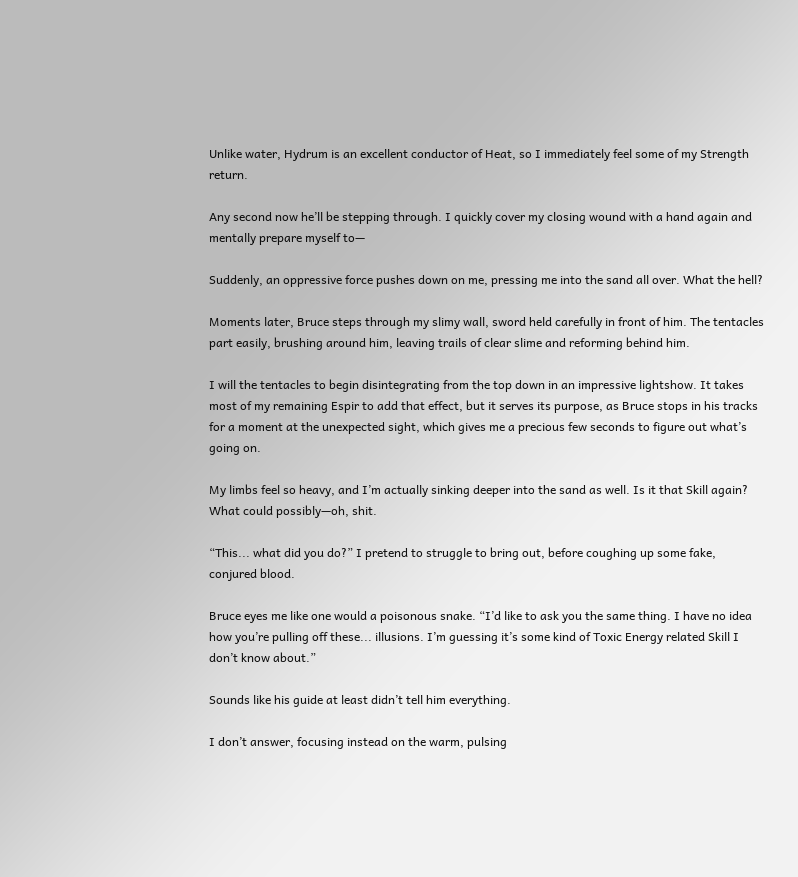Unlike water, Hydrum is an excellent conductor of Heat, so I immediately feel some of my Strength return.

Any second now he’ll be stepping through. I quickly cover my closing wound with a hand again and mentally prepare myself to—

Suddenly, an oppressive force pushes down on me, pressing me into the sand all over. What the hell?

Moments later, Bruce steps through my slimy wall, sword held carefully in front of him. The tentacles part easily, brushing around him, leaving trails of clear slime and reforming behind him.

I will the tentacles to begin disintegrating from the top down in an impressive lightshow. It takes most of my remaining Espir to add that effect, but it serves its purpose, as Bruce stops in his tracks for a moment at the unexpected sight, which gives me a precious few seconds to figure out what’s going on.

My limbs feel so heavy, and I’m actually sinking deeper into the sand as well. Is it that Skill again? What could possibly—oh, shit.

“This... what did you do?” I pretend to struggle to bring out, before coughing up some fake, conjured blood.

Bruce eyes me like one would a poisonous snake. “I’d like to ask you the same thing. I have no idea how you’re pulling off these... illusions. I’m guessing it’s some kind of Toxic Energy related Skill I don’t know about.”

Sounds like his guide at least didn’t tell him everything.

I don’t answer, focusing instead on the warm, pulsing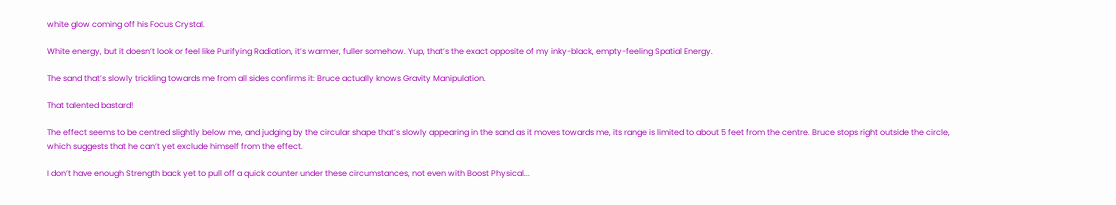white glow coming off his Focus Crystal.

White energy, but it doesn’t look or feel like Purifying Radiation, it’s warmer, fuller somehow. Yup, that’s the exact opposite of my inky-black, empty-feeling Spatial Energy.

The sand that’s slowly trickling towards me from all sides confirms it: Bruce actually knows Gravity Manipulation.

That talented bastard!

The effect seems to be centred slightly below me, and judging by the circular shape that’s slowly appearing in the sand as it moves towards me, its range is limited to about 5 feet from the centre. Bruce stops right outside the circle, which suggests that he can’t yet exclude himself from the effect.

I don’t have enough Strength back yet to pull off a quick counter under these circumstances, not even with Boost Physical...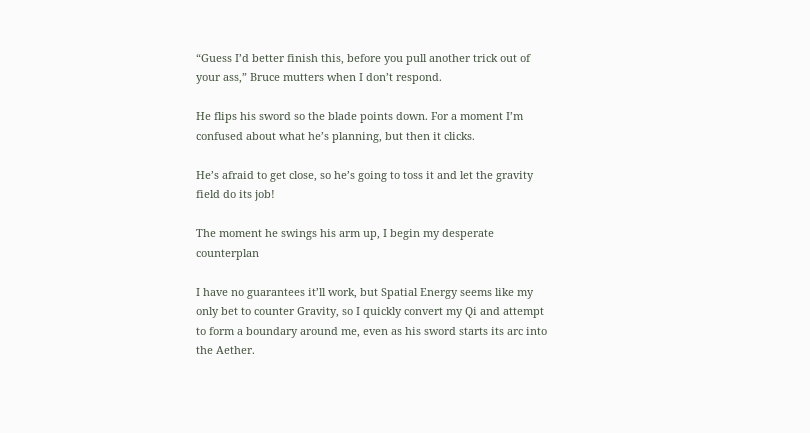“Guess I’d better finish this, before you pull another trick out of your ass,” Bruce mutters when I don’t respond.

He flips his sword so the blade points down. For a moment I’m confused about what he’s planning, but then it clicks.

He’s afraid to get close, so he’s going to toss it and let the gravity field do its job!

The moment he swings his arm up, I begin my desperate counterplan

I have no guarantees it’ll work, but Spatial Energy seems like my only bet to counter Gravity, so I quickly convert my Qi and attempt to form a boundary around me, even as his sword starts its arc into the Aether.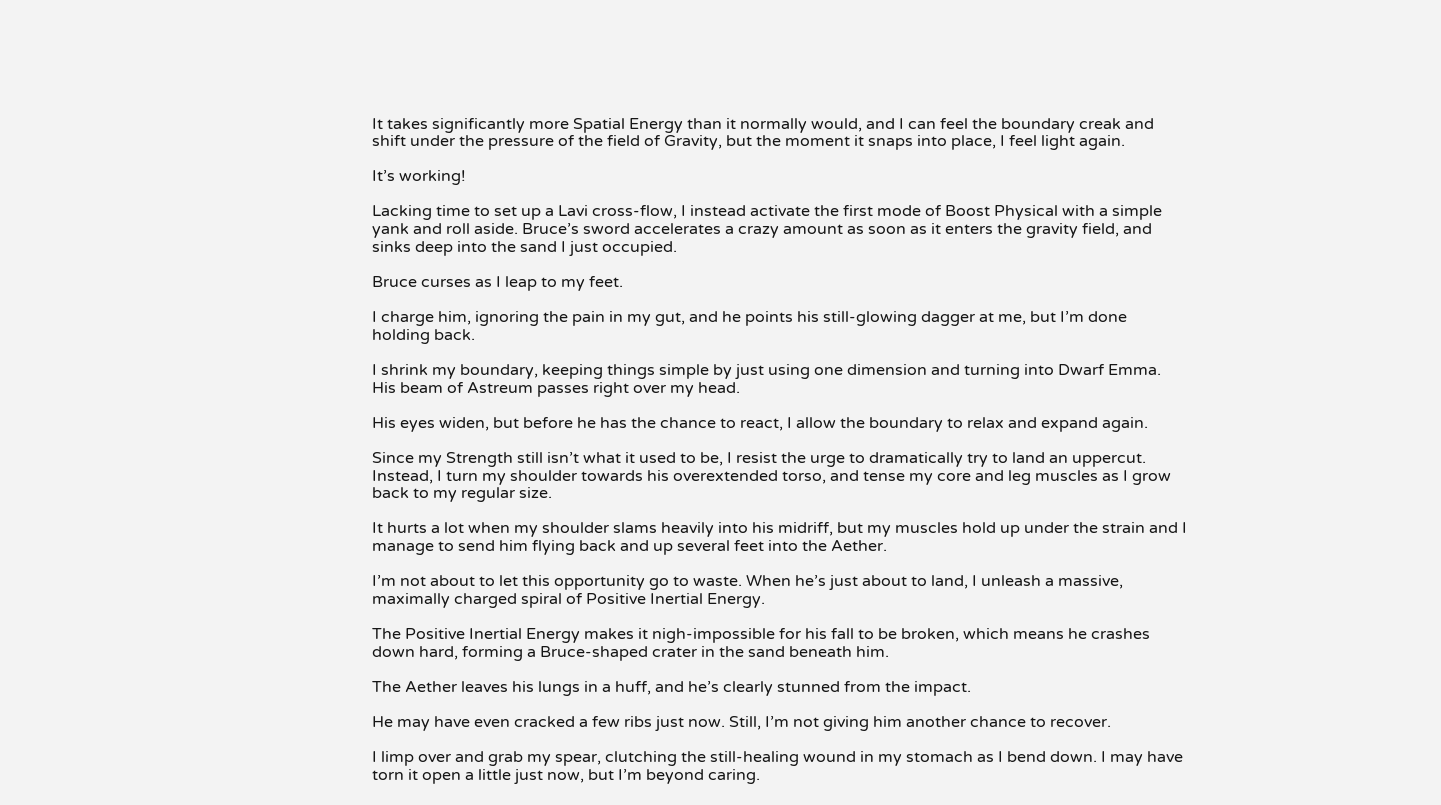It takes significantly more Spatial Energy than it normally would, and I can feel the boundary creak and shift under the pressure of the field of Gravity, but the moment it snaps into place, I feel light again.

It’s working!

Lacking time to set up a Lavi cross-flow, I instead activate the first mode of Boost Physical with a simple yank and roll aside. Bruce’s sword accelerates a crazy amount as soon as it enters the gravity field, and sinks deep into the sand I just occupied.

Bruce curses as I leap to my feet.

I charge him, ignoring the pain in my gut, and he points his still-glowing dagger at me, but I’m done holding back.

I shrink my boundary, keeping things simple by just using one dimension and turning into Dwarf Emma. His beam of Astreum passes right over my head.

His eyes widen, but before he has the chance to react, I allow the boundary to relax and expand again.

Since my Strength still isn’t what it used to be, I resist the urge to dramatically try to land an uppercut. Instead, I turn my shoulder towards his overextended torso, and tense my core and leg muscles as I grow back to my regular size.

It hurts a lot when my shoulder slams heavily into his midriff, but my muscles hold up under the strain and I manage to send him flying back and up several feet into the Aether.

I’m not about to let this opportunity go to waste. When he’s just about to land, I unleash a massive, maximally charged spiral of Positive Inertial Energy.

The Positive Inertial Energy makes it nigh-impossible for his fall to be broken, which means he crashes down hard, forming a Bruce-shaped crater in the sand beneath him.

The Aether leaves his lungs in a huff, and he’s clearly stunned from the impact.

He may have even cracked a few ribs just now. Still, I’m not giving him another chance to recover.

I limp over and grab my spear, clutching the still-healing wound in my stomach as I bend down. I may have torn it open a little just now, but I’m beyond caring.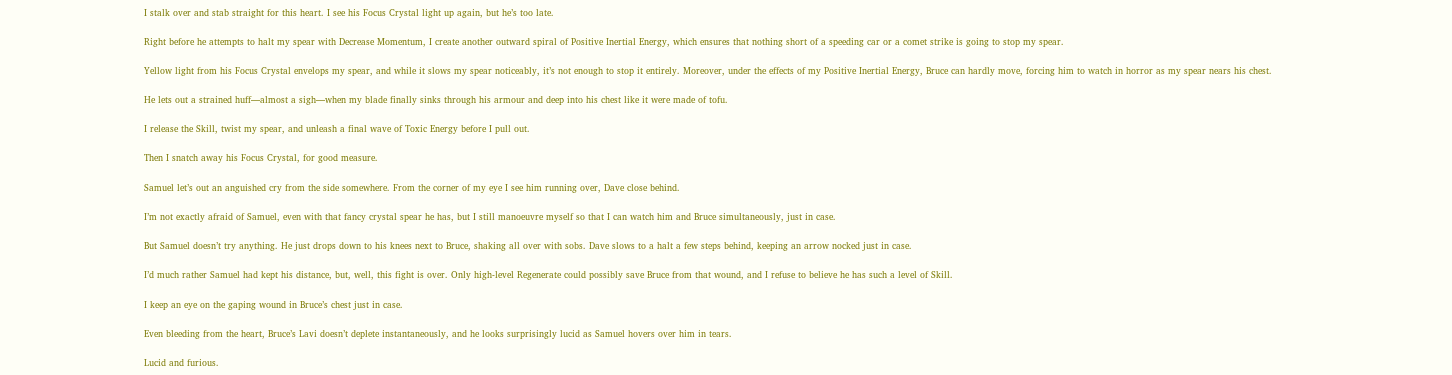I stalk over and stab straight for this heart. I see his Focus Crystal light up again, but he’s too late.

Right before he attempts to halt my spear with Decrease Momentum, I create another outward spiral of Positive Inertial Energy, which ensures that nothing short of a speeding car or a comet strike is going to stop my spear.

Yellow light from his Focus Crystal envelops my spear, and while it slows my spear noticeably, it’s not enough to stop it entirely. Moreover, under the effects of my Positive Inertial Energy, Bruce can hardly move, forcing him to watch in horror as my spear nears his chest.

He lets out a strained huff—almost a sigh—when my blade finally sinks through his armour and deep into his chest like it were made of tofu.

I release the Skill, twist my spear, and unleash a final wave of Toxic Energy before I pull out.

Then I snatch away his Focus Crystal, for good measure.

Samuel let’s out an anguished cry from the side somewhere. From the corner of my eye I see him running over, Dave close behind.

I’m not exactly afraid of Samuel, even with that fancy crystal spear he has, but I still manoeuvre myself so that I can watch him and Bruce simultaneously, just in case.

But Samuel doesn’t try anything. He just drops down to his knees next to Bruce, shaking all over with sobs. Dave slows to a halt a few steps behind, keeping an arrow nocked just in case.

I’d much rather Samuel had kept his distance, but, well, this fight is over. Only high-level Regenerate could possibly save Bruce from that wound, and I refuse to believe he has such a level of Skill.

I keep an eye on the gaping wound in Bruce’s chest just in case.

Even bleeding from the heart, Bruce’s Lavi doesn’t deplete instantaneously, and he looks surprisingly lucid as Samuel hovers over him in tears.

Lucid and furious.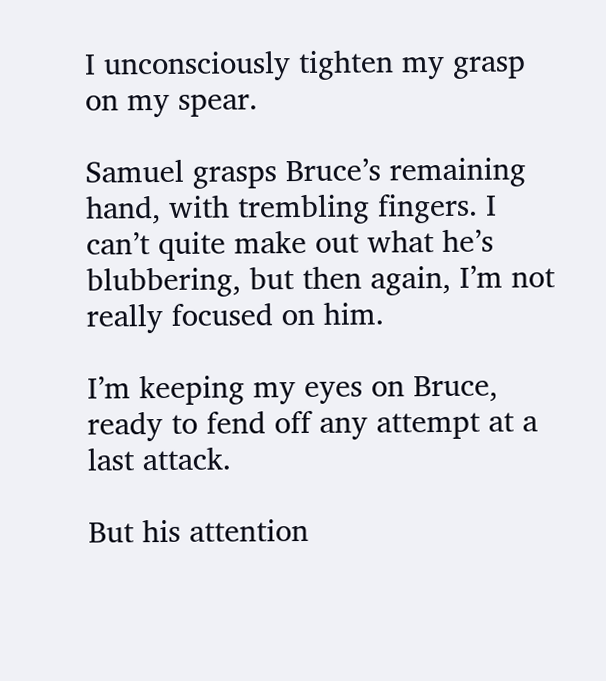I unconsciously tighten my grasp on my spear.

Samuel grasps Bruce’s remaining hand, with trembling fingers. I can’t quite make out what he’s blubbering, but then again, I’m not really focused on him.

I’m keeping my eyes on Bruce, ready to fend off any attempt at a last attack.

But his attention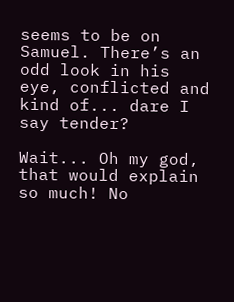seems to be on Samuel. There’s an odd look in his eye, conflicted and kind of... dare I say tender?

Wait... Oh my god, that would explain so much! No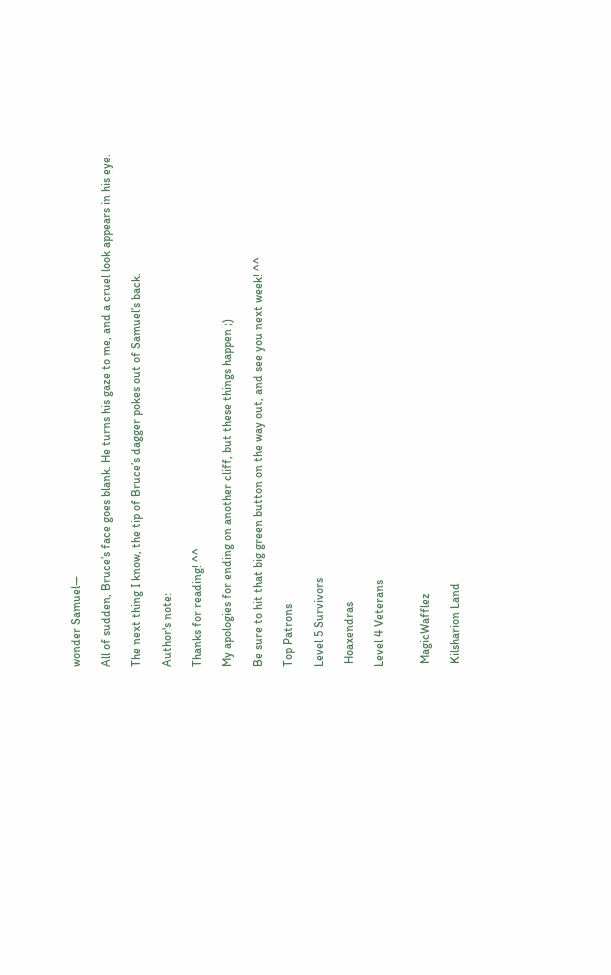wonder Samuel—

All of sudden, Bruce’s face goes blank. He turns his gaze to me, and a cruel look appears in his eye.

The next thing I know, the tip of Bruce’s dagger pokes out of Samuel’s back.

Author's note:

Thanks for reading! ^^

My apologies for ending on another cliff, but these things happen ;)

Be sure to hit that big green button on the way out, and see you next week! ^^

Top Patrons

Level 5 Survivors

 Hoaxendras

Level 4 Veterans


 MagicWafflez

 Kilsharion Land